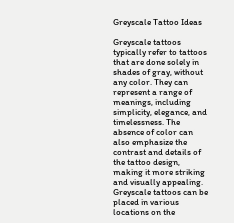Greyscale Tattoo Ideas

Greyscale tattoos typically refer to tattoos that are done solely in shades of gray, without any color. They can represent a range of meanings, including simplicity, elegance, and timelessness. The absence of color can also emphasize the contrast and details of the tattoo design, making it more striking and visually appealing. Greyscale tattoos can be placed in various locations on the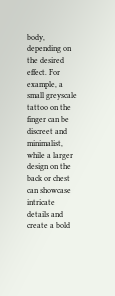body, depending on the desired effect. For example, a small greyscale tattoo on the finger can be discreet and minimalist, while a larger design on the back or chest can showcase intricate details and create a bold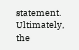statement. Ultimately, the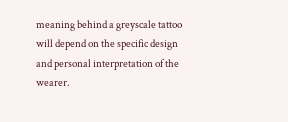meaning behind a greyscale tattoo will depend on the specific design and personal interpretation of the wearer.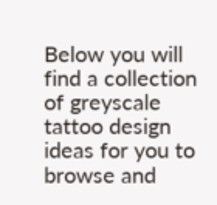Below you will find a collection of greyscale tattoo design ideas for you to browse and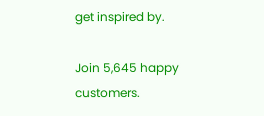get inspired by.

Join 5,645 happy customers.